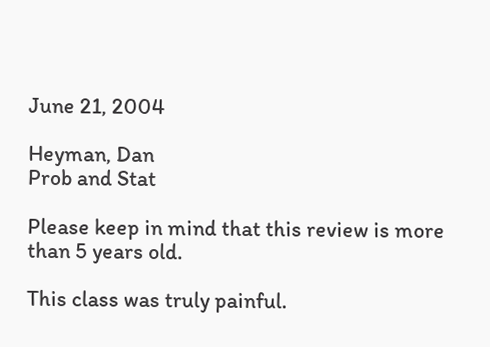June 21, 2004

Heyman, Dan
Prob and Stat

Please keep in mind that this review is more than 5 years old.

This class was truly painful.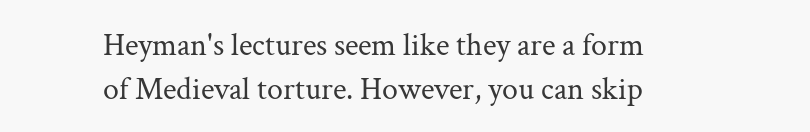Heyman's lectures seem like they are a form of Medieval torture. However, you can skip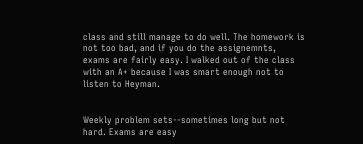class and still manage to do well. The homework is not too bad, and if you do the assignemnts, exams are fairly easy. I walked out of the class with an A+ because I was smart enough not to listen to Heyman.


Weekly problem sets--sometimes long but not hard. Exams are easy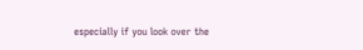especially if you look over the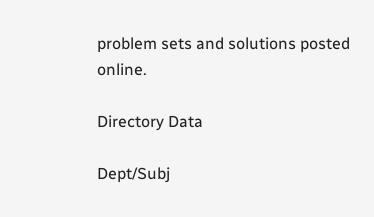problem sets and solutions posted online.

Directory Data

Dept/Subj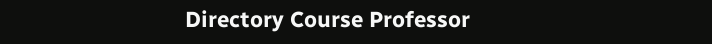Directory Course Professor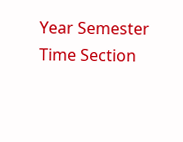Year Semester Time Section